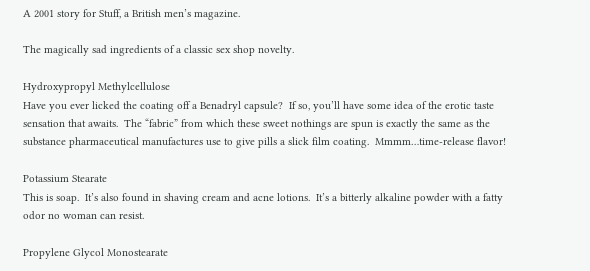A 2001 story for Stuff, a British men’s magazine.

The magically sad ingredients of a classic sex shop novelty.

Hydroxypropyl Methylcellulose
Have you ever licked the coating off a Benadryl capsule?  If so, you’ll have some idea of the erotic taste sensation that awaits.  The “fabric” from which these sweet nothings are spun is exactly the same as the substance pharmaceutical manufactures use to give pills a slick film coating.  Mmmm…time-release flavor!

Potassium Stearate
This is soap.  It’s also found in shaving cream and acne lotions.  It’s a bitterly alkaline powder with a fatty odor no woman can resist.

Propylene Glycol Monostearate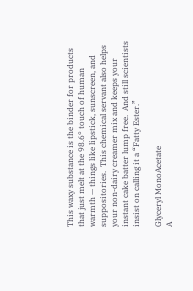This waxy substance is the binder for products that just melt at the 98.6° touch of human warmth — things like lipstick, sunscreen, and suppositories.  This chemical servant also helps your non-dairy creamer mix and keeps your instant cake batter lump free.  And still scientists insist on calling it a “Fatty Ester.”

Glyceryl MonoAcetate
A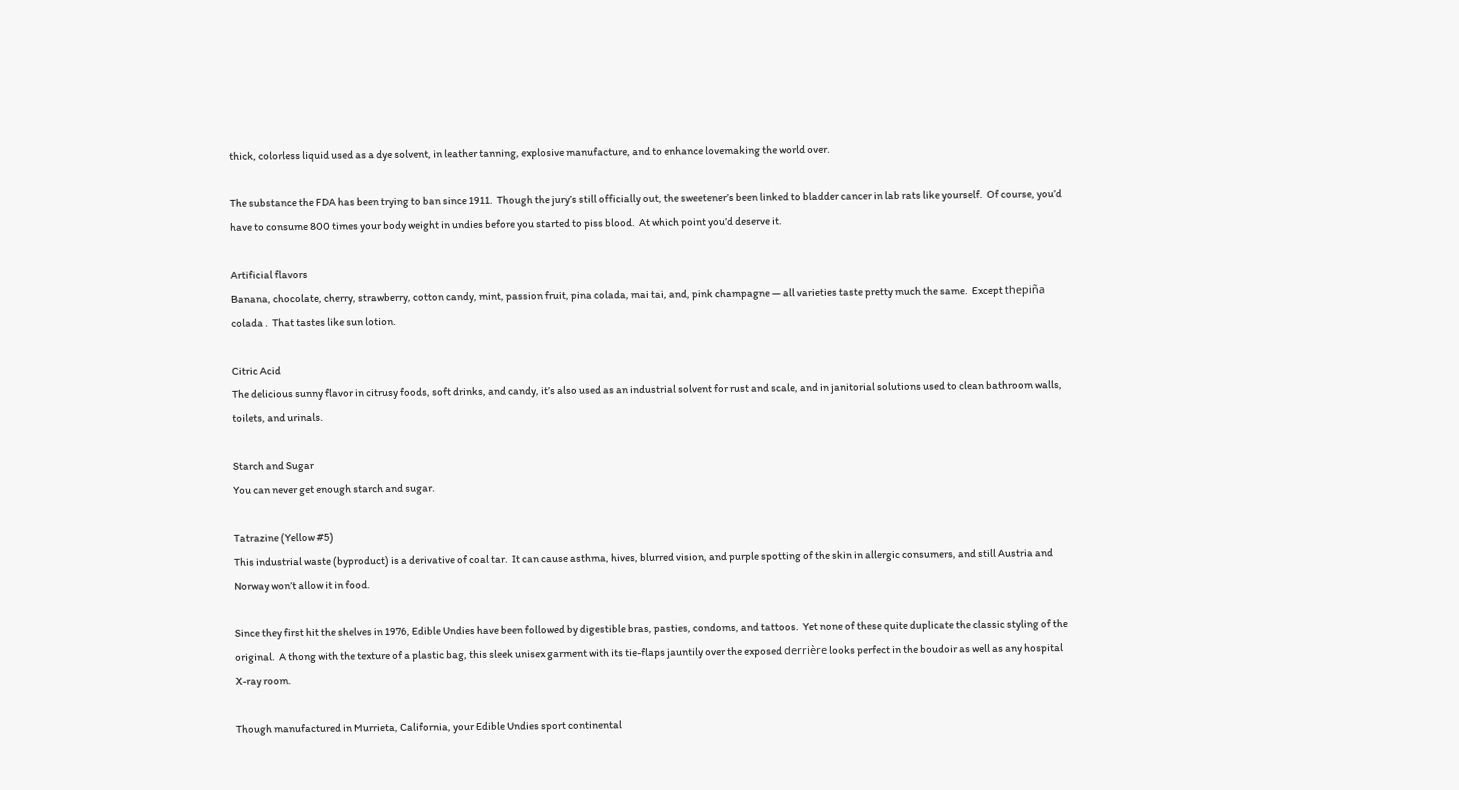thick, colorless liquid used as a dye solvent, in leather tanning, explosive manufacture, and to enhance lovemaking the world over.

The substance the FDA has been trying to ban since 1911.  Though the jury’s still officially out, the sweetener’s been linked to bladder cancer in lab rats like yourself.  Of course, you’d have to consume 800 times your body weight in undies before you started to piss blood.  At which point you’d deserve it.

Artificial flavors
Banana, chocolate, cherry, strawberry, cotton candy, mint, passion fruit, pina colada, mai tai, and, pink champagne — all varieties taste pretty much the same.  Except thepiña colada .  That tastes like sun lotion.

Citric Acid
The delicious sunny flavor in citrusy foods, soft drinks, and candy, it’s also used as an industrial solvent for rust and scale, and in janitorial solutions used to clean bathroom walls, toilets, and urinals.

Starch and Sugar
You can never get enough starch and sugar.

Tatrazine (Yellow #5)
This industrial waste (byproduct) is a derivative of coal tar.  It can cause asthma, hives, blurred vision, and purple spotting of the skin in allergic consumers, and still Austria and Norway won’t allow it in food.

Since they first hit the shelves in 1976, Edible Undies have been followed by digestible bras, pasties, condoms, and tattoos.  Yet none of these quite duplicate the classic styling of the original.  A thong with the texture of a plastic bag, this sleek unisex garment with its tie-flaps jauntily over the exposed derrière looks perfect in the boudoir as well as any hospital X-ray room.

Though manufactured in Murrieta, California, your Edible Undies sport continental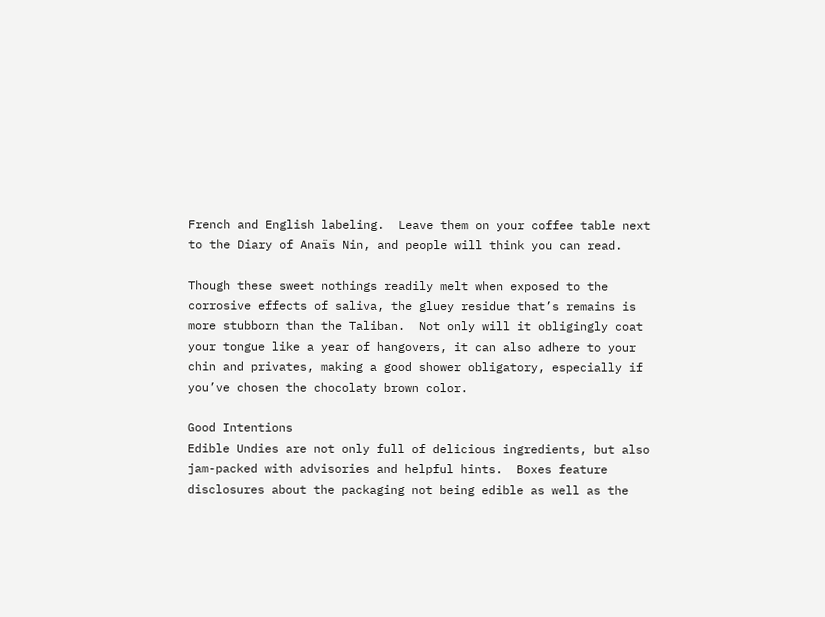French and English labeling.  Leave them on your coffee table next to the Diary of Anaïs Nin, and people will think you can read.

Though these sweet nothings readily melt when exposed to the corrosive effects of saliva, the gluey residue that’s remains is more stubborn than the Taliban.  Not only will it obligingly coat your tongue like a year of hangovers, it can also adhere to your chin and privates, making a good shower obligatory, especially if you’ve chosen the chocolaty brown color.

Good Intentions
Edible Undies are not only full of delicious ingredients, but also jam-packed with advisories and helpful hints.  Boxes feature disclosures about the packaging not being edible as well as the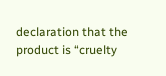declaration that the product is “cruelty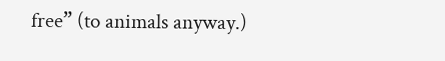free” (to animals anyway.)